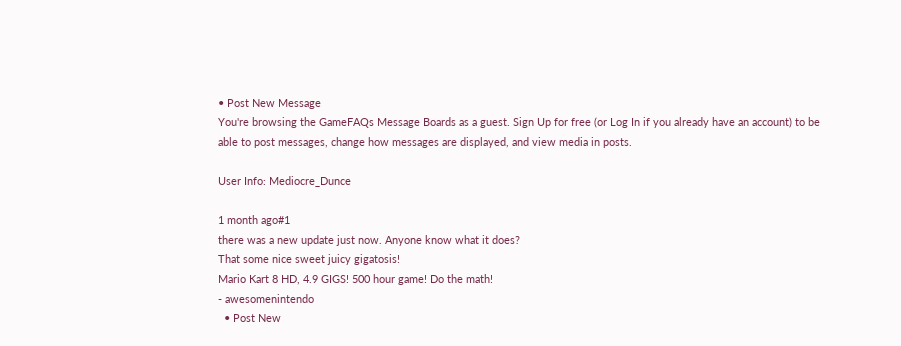• Post New Message
You're browsing the GameFAQs Message Boards as a guest. Sign Up for free (or Log In if you already have an account) to be able to post messages, change how messages are displayed, and view media in posts.

User Info: Mediocre_Dunce

1 month ago#1
there was a new update just now. Anyone know what it does?
That some nice sweet juicy gigatosis!
Mario Kart 8 HD, 4.9 GIGS! 500 hour game! Do the math!
- awesomenintendo
  • Post New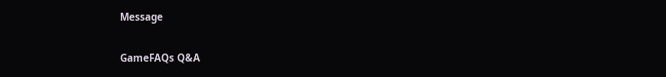Message

GameFAQs Q&A